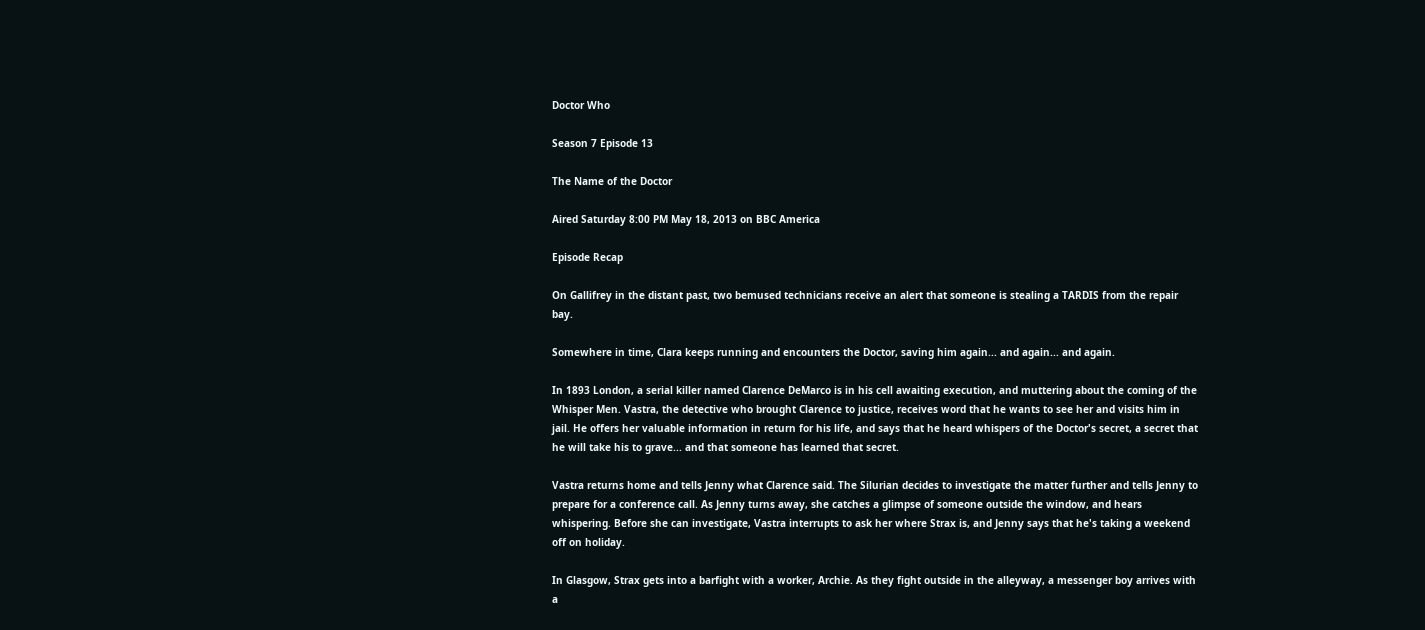Doctor Who

Season 7 Episode 13

The Name of the Doctor

Aired Saturday 8:00 PM May 18, 2013 on BBC America

Episode Recap

On Gallifrey in the distant past, two bemused technicians receive an alert that someone is stealing a TARDIS from the repair bay.

Somewhere in time, Clara keeps running and encounters the Doctor, saving him again... and again... and again.

In 1893 London, a serial killer named Clarence DeMarco is in his cell awaiting execution, and muttering about the coming of the Whisper Men. Vastra, the detective who brought Clarence to justice, receives word that he wants to see her and visits him in jail. He offers her valuable information in return for his life, and says that he heard whispers of the Doctor's secret, a secret that he will take his to grave... and that someone has learned that secret.

Vastra returns home and tells Jenny what Clarence said. The Silurian decides to investigate the matter further and tells Jenny to prepare for a conference call. As Jenny turns away, she catches a glimpse of someone outside the window, and hears whispering. Before she can investigate, Vastra interrupts to ask her where Strax is, and Jenny says that he's taking a weekend off on holiday.

In Glasgow, Strax gets into a barfight with a worker, Archie. As they fight outside in the alleyway, a messenger boy arrives with a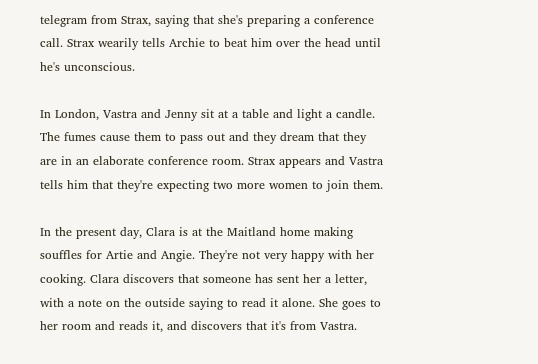telegram from Strax, saying that she's preparing a conference call. Strax wearily tells Archie to beat him over the head until he's unconscious.

In London, Vastra and Jenny sit at a table and light a candle. The fumes cause them to pass out and they dream that they are in an elaborate conference room. Strax appears and Vastra tells him that they're expecting two more women to join them.

In the present day, Clara is at the Maitland home making souffles for Artie and Angie. They're not very happy with her cooking. Clara discovers that someone has sent her a letter, with a note on the outside saying to read it alone. She goes to her room and reads it, and discovers that it's from Vastra.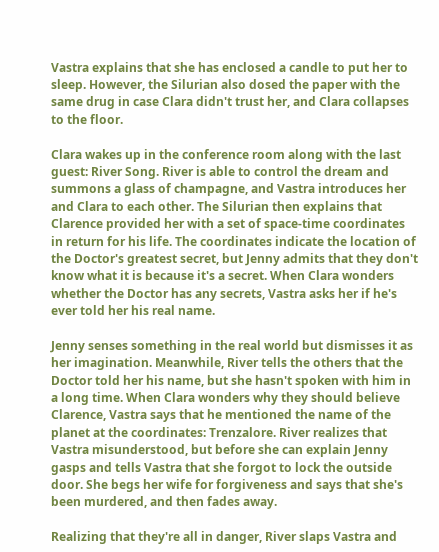Vastra explains that she has enclosed a candle to put her to sleep. However, the Silurian also dosed the paper with the same drug in case Clara didn't trust her, and Clara collapses to the floor.

Clara wakes up in the conference room along with the last guest: River Song. River is able to control the dream and summons a glass of champagne, and Vastra introduces her and Clara to each other. The Silurian then explains that Clarence provided her with a set of space-time coordinates in return for his life. The coordinates indicate the location of the Doctor's greatest secret, but Jenny admits that they don't know what it is because it's a secret. When Clara wonders whether the Doctor has any secrets, Vastra asks her if he's ever told her his real name.

Jenny senses something in the real world but dismisses it as her imagination. Meanwhile, River tells the others that the Doctor told her his name, but she hasn't spoken with him in a long time. When Clara wonders why they should believe Clarence, Vastra says that he mentioned the name of the planet at the coordinates: Trenzalore. River realizes that Vastra misunderstood, but before she can explain Jenny gasps and tells Vastra that she forgot to lock the outside door. She begs her wife for forgiveness and says that she's been murdered, and then fades away.

Realizing that they're all in danger, River slaps Vastra and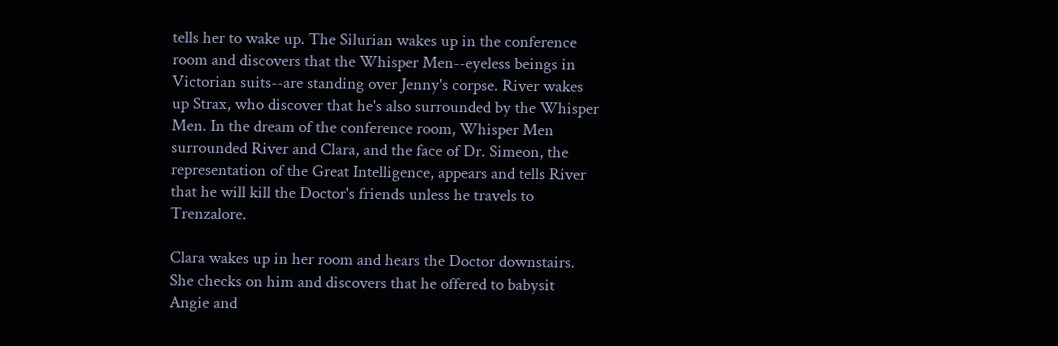tells her to wake up. The Silurian wakes up in the conference room and discovers that the Whisper Men--eyeless beings in Victorian suits--are standing over Jenny's corpse. River wakes up Strax, who discover that he's also surrounded by the Whisper Men. In the dream of the conference room, Whisper Men surrounded River and Clara, and the face of Dr. Simeon, the representation of the Great Intelligence, appears and tells River that he will kill the Doctor's friends unless he travels to Trenzalore.

Clara wakes up in her room and hears the Doctor downstairs. She checks on him and discovers that he offered to babysit Angie and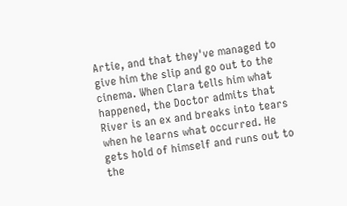Artie, and that they've managed to give him the slip and go out to the cinema. When Clara tells him what happened, the Doctor admits that River is an ex and breaks into tears when he learns what occurred. He gets hold of himself and runs out to the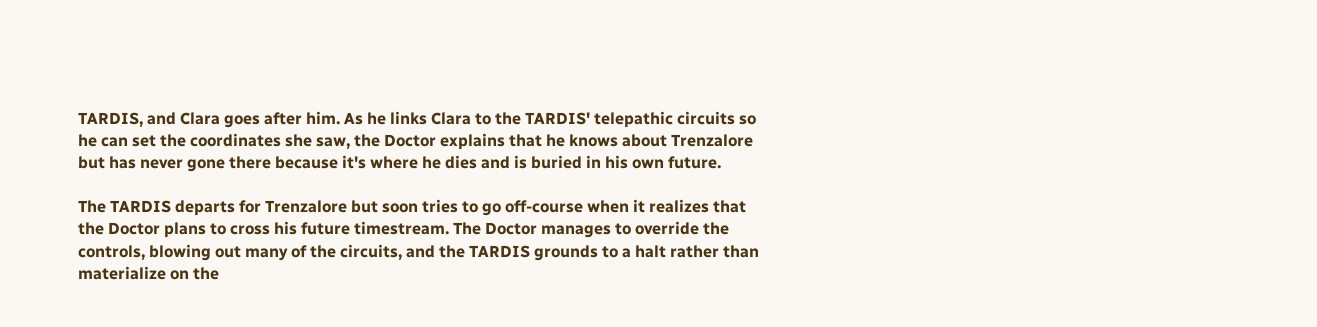TARDIS, and Clara goes after him. As he links Clara to the TARDIS' telepathic circuits so he can set the coordinates she saw, the Doctor explains that he knows about Trenzalore but has never gone there because it's where he dies and is buried in his own future.

The TARDIS departs for Trenzalore but soon tries to go off-course when it realizes that the Doctor plans to cross his future timestream. The Doctor manages to override the controls, blowing out many of the circuits, and the TARDIS grounds to a halt rather than materialize on the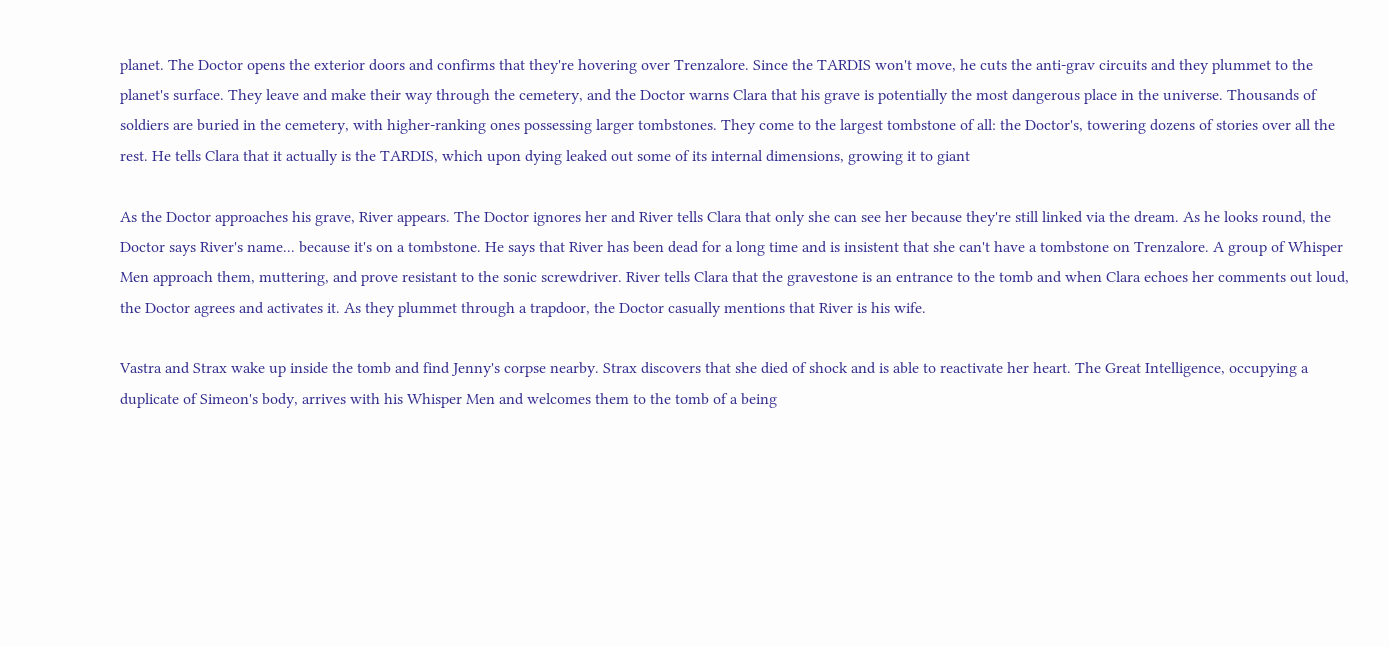planet. The Doctor opens the exterior doors and confirms that they're hovering over Trenzalore. Since the TARDIS won't move, he cuts the anti-grav circuits and they plummet to the planet's surface. They leave and make their way through the cemetery, and the Doctor warns Clara that his grave is potentially the most dangerous place in the universe. Thousands of soldiers are buried in the cemetery, with higher-ranking ones possessing larger tombstones. They come to the largest tombstone of all: the Doctor's, towering dozens of stories over all the rest. He tells Clara that it actually is the TARDIS, which upon dying leaked out some of its internal dimensions, growing it to giant

As the Doctor approaches his grave, River appears. The Doctor ignores her and River tells Clara that only she can see her because they're still linked via the dream. As he looks round, the Doctor says River's name... because it's on a tombstone. He says that River has been dead for a long time and is insistent that she can't have a tombstone on Trenzalore. A group of Whisper Men approach them, muttering, and prove resistant to the sonic screwdriver. River tells Clara that the gravestone is an entrance to the tomb and when Clara echoes her comments out loud, the Doctor agrees and activates it. As they plummet through a trapdoor, the Doctor casually mentions that River is his wife.

Vastra and Strax wake up inside the tomb and find Jenny's corpse nearby. Strax discovers that she died of shock and is able to reactivate her heart. The Great Intelligence, occupying a duplicate of Simeon's body, arrives with his Whisper Men and welcomes them to the tomb of a being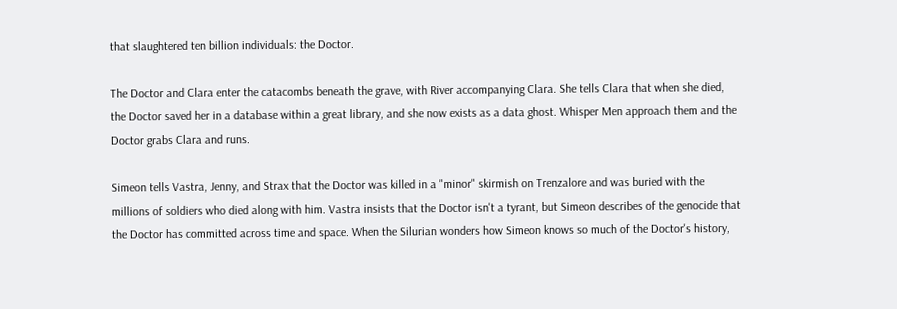that slaughtered ten billion individuals: the Doctor.

The Doctor and Clara enter the catacombs beneath the grave, with River accompanying Clara. She tells Clara that when she died, the Doctor saved her in a database within a great library, and she now exists as a data ghost. Whisper Men approach them and the Doctor grabs Clara and runs.

Simeon tells Vastra, Jenny, and Strax that the Doctor was killed in a "minor" skirmish on Trenzalore and was buried with the millions of soldiers who died along with him. Vastra insists that the Doctor isn't a tyrant, but Simeon describes of the genocide that the Doctor has committed across time and space. When the Silurian wonders how Simeon knows so much of the Doctor's history,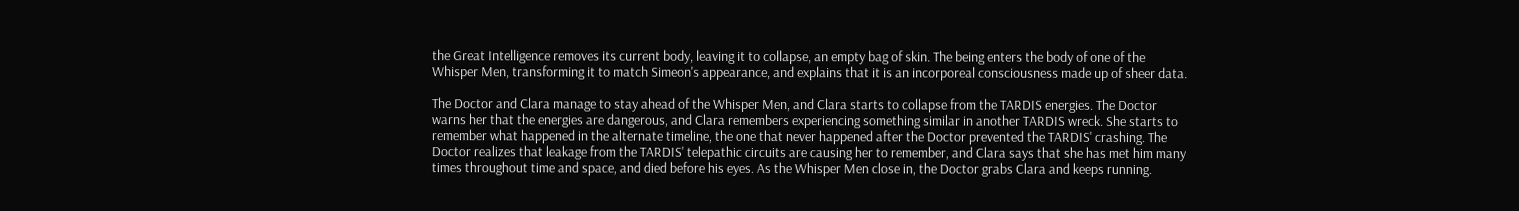the Great Intelligence removes its current body, leaving it to collapse, an empty bag of skin. The being enters the body of one of the Whisper Men, transforming it to match Simeon's appearance, and explains that it is an incorporeal consciousness made up of sheer data.

The Doctor and Clara manage to stay ahead of the Whisper Men, and Clara starts to collapse from the TARDIS energies. The Doctor warns her that the energies are dangerous, and Clara remembers experiencing something similar in another TARDIS wreck. She starts to remember what happened in the alternate timeline, the one that never happened after the Doctor prevented the TARDIS' crashing. The Doctor realizes that leakage from the TARDIS' telepathic circuits are causing her to remember, and Clara says that she has met him many times throughout time and space, and died before his eyes. As the Whisper Men close in, the Doctor grabs Clara and keeps running.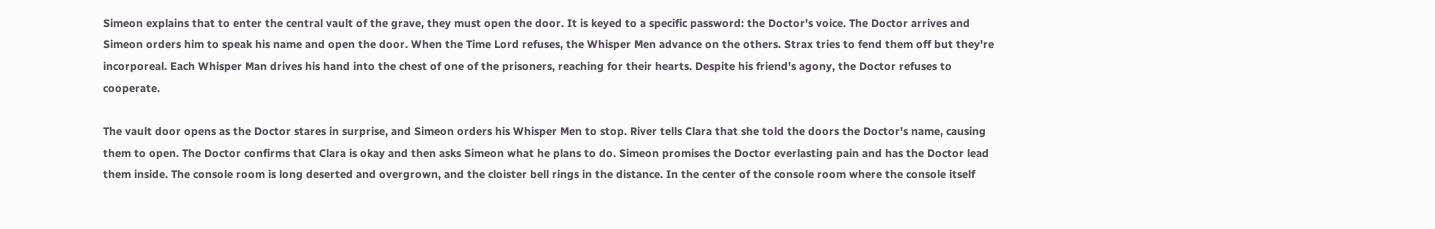Simeon explains that to enter the central vault of the grave, they must open the door. It is keyed to a specific password: the Doctor's voice. The Doctor arrives and Simeon orders him to speak his name and open the door. When the Time Lord refuses, the Whisper Men advance on the others. Strax tries to fend them off but they're incorporeal. Each Whisper Man drives his hand into the chest of one of the prisoners, reaching for their hearts. Despite his friend's agony, the Doctor refuses to cooperate.

The vault door opens as the Doctor stares in surprise, and Simeon orders his Whisper Men to stop. River tells Clara that she told the doors the Doctor's name, causing them to open. The Doctor confirms that Clara is okay and then asks Simeon what he plans to do. Simeon promises the Doctor everlasting pain and has the Doctor lead them inside. The console room is long deserted and overgrown, and the cloister bell rings in the distance. In the center of the console room where the console itself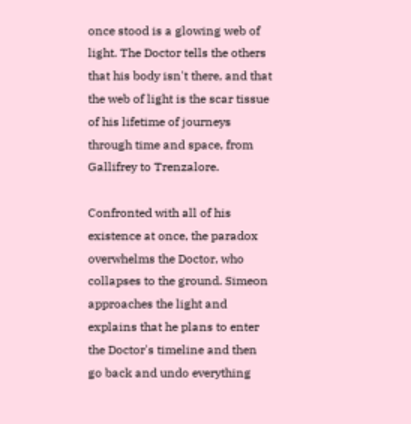once stood is a glowing web of light. The Doctor tells the others that his body isn't there, and that the web of light is the scar tissue of his lifetime of journeys through time and space, from Gallifrey to Trenzalore.

Confronted with all of his existence at once, the paradox overwhelms the Doctor, who collapses to the ground. Simeon approaches the light and explains that he plans to enter the Doctor's timeline and then go back and undo everything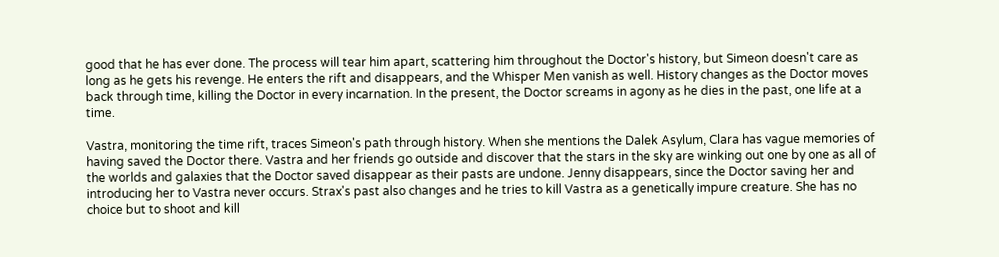good that he has ever done. The process will tear him apart, scattering him throughout the Doctor's history, but Simeon doesn't care as long as he gets his revenge. He enters the rift and disappears, and the Whisper Men vanish as well. History changes as the Doctor moves back through time, killing the Doctor in every incarnation. In the present, the Doctor screams in agony as he dies in the past, one life at a time.

Vastra, monitoring the time rift, traces Simeon's path through history. When she mentions the Dalek Asylum, Clara has vague memories of having saved the Doctor there. Vastra and her friends go outside and discover that the stars in the sky are winking out one by one as all of the worlds and galaxies that the Doctor saved disappear as their pasts are undone. Jenny disappears, since the Doctor saving her and introducing her to Vastra never occurs. Strax's past also changes and he tries to kill Vastra as a genetically impure creature. She has no choice but to shoot and kill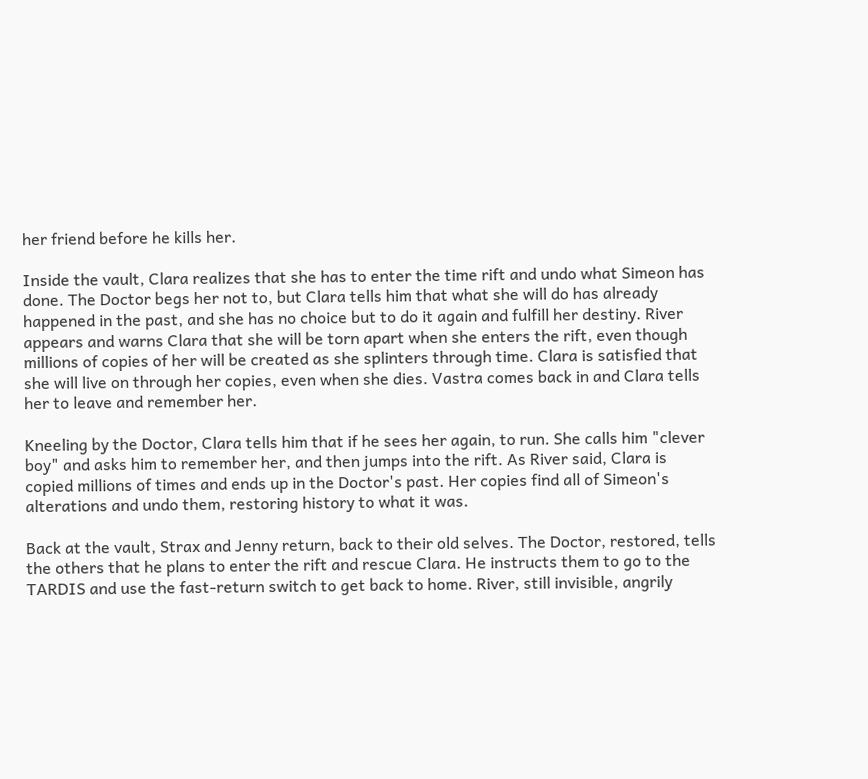her friend before he kills her.

Inside the vault, Clara realizes that she has to enter the time rift and undo what Simeon has done. The Doctor begs her not to, but Clara tells him that what she will do has already happened in the past, and she has no choice but to do it again and fulfill her destiny. River appears and warns Clara that she will be torn apart when she enters the rift, even though millions of copies of her will be created as she splinters through time. Clara is satisfied that she will live on through her copies, even when she dies. Vastra comes back in and Clara tells her to leave and remember her.

Kneeling by the Doctor, Clara tells him that if he sees her again, to run. She calls him "clever boy" and asks him to remember her, and then jumps into the rift. As River said, Clara is copied millions of times and ends up in the Doctor's past. Her copies find all of Simeon's alterations and undo them, restoring history to what it was.

Back at the vault, Strax and Jenny return, back to their old selves. The Doctor, restored, tells the others that he plans to enter the rift and rescue Clara. He instructs them to go to the TARDIS and use the fast-return switch to get back to home. River, still invisible, angrily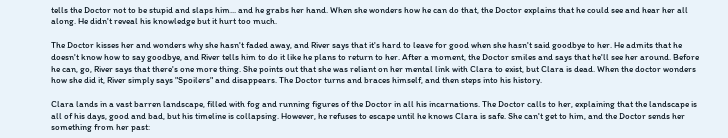tells the Doctor not to be stupid and slaps him... and he grabs her hand. When she wonders how he can do that, the Doctor explains that he could see and hear her all along. He didn't reveal his knowledge but it hurt too much.

The Doctor kisses her and wonders why she hasn't faded away, and River says that it's hard to leave for good when she hasn't said goodbye to her. He admits that he doesn't know how to say goodbye, and River tells him to do it like he plans to return to her. After a moment, the Doctor smiles and says that he'll see her around. Before he can, go, River says that there's one more thing. She points out that she was reliant on her mental link with Clara to exist, but Clara is dead. When the doctor wonders how she did it, River simply says "Spoilers" and disappears. The Doctor turns and braces himself, and then steps into his history.

Clara lands in a vast barren landscape, filled with fog and running figures of the Doctor in all his incarnations. The Doctor calls to her, explaining that the landscape is all of his days, good and bad, but his timeline is collapsing. However, he refuses to escape until he knows Clara is safe. She can't get to him, and the Doctor sends her something from her past: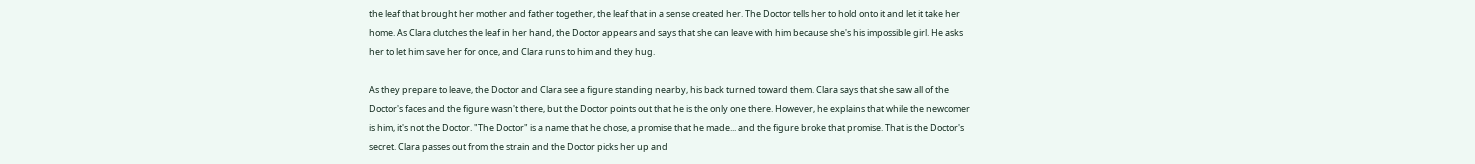the leaf that brought her mother and father together, the leaf that in a sense created her. The Doctor tells her to hold onto it and let it take her home. As Clara clutches the leaf in her hand, the Doctor appears and says that she can leave with him because she's his impossible girl. He asks her to let him save her for once, and Clara runs to him and they hug.

As they prepare to leave, the Doctor and Clara see a figure standing nearby, his back turned toward them. Clara says that she saw all of the Doctor's faces and the figure wasn't there, but the Doctor points out that he is the only one there. However, he explains that while the newcomer is him, it's not the Doctor. "The Doctor" is a name that he chose, a promise that he made... and the figure broke that promise. That is the Doctor's secret. Clara passes out from the strain and the Doctor picks her up and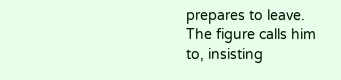prepares to leave. The figure calls him to, insisting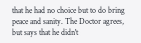that he had no choice but to do bring peace and sanity. The Doctor agrees, but says that he didn't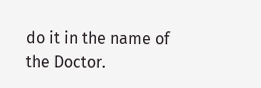do it in the name of the Doctor.